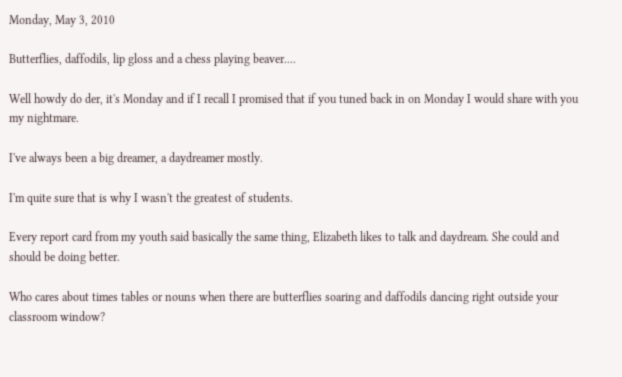Monday, May 3, 2010

Butterflies, daffodils, lip gloss and a chess playing beaver....

Well howdy do der, it's Monday and if I recall I promised that if you tuned back in on Monday I would share with you my nightmare.

I've always been a big dreamer, a daydreamer mostly.

I'm quite sure that is why I wasn't the greatest of students.

Every report card from my youth said basically the same thing, Elizabeth likes to talk and daydream. She could and should be doing better.

Who cares about times tables or nouns when there are butterflies soaring and daffodils dancing right outside your classroom window?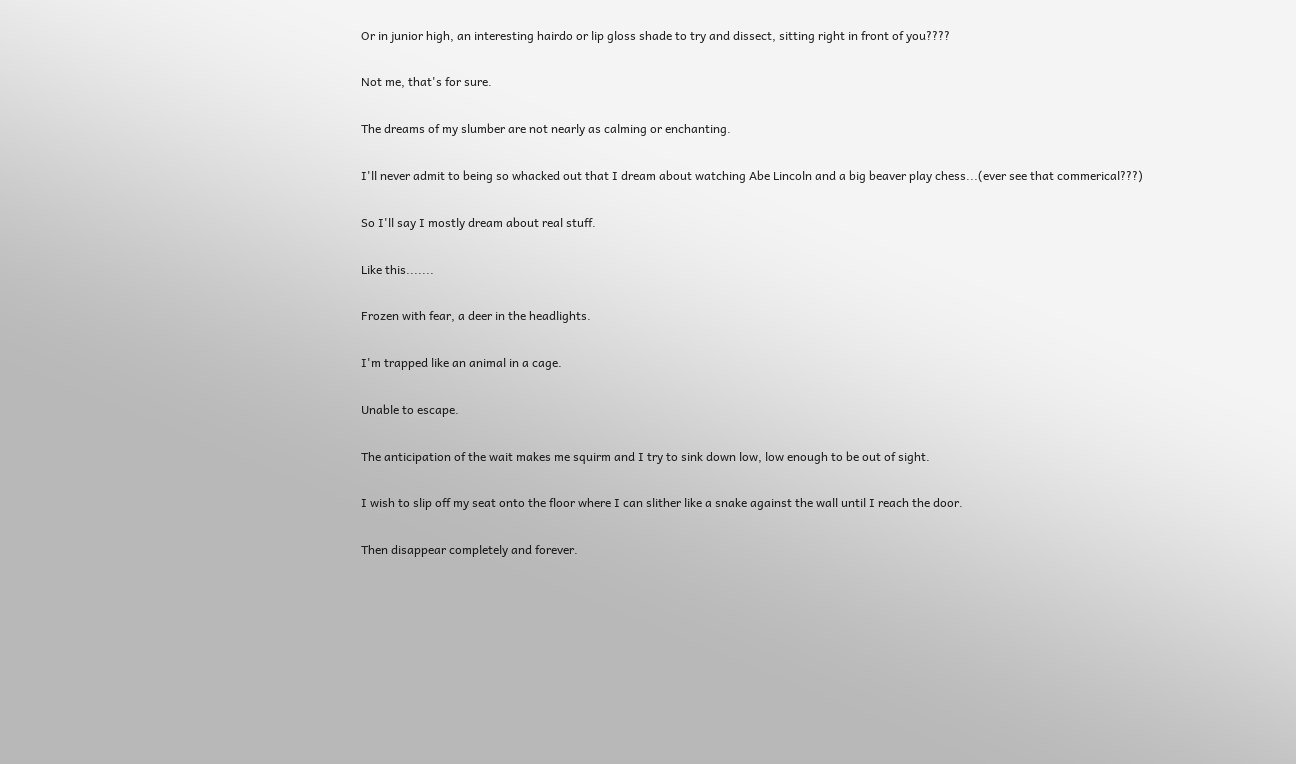Or in junior high, an interesting hairdo or lip gloss shade to try and dissect, sitting right in front of you????

Not me, that's for sure.

The dreams of my slumber are not nearly as calming or enchanting.

I'll never admit to being so whacked out that I dream about watching Abe Lincoln and a big beaver play chess...(ever see that commerical???)

So I'll say I mostly dream about real stuff.

Like this.......

Frozen with fear, a deer in the headlights.

I'm trapped like an animal in a cage.

Unable to escape.

The anticipation of the wait makes me squirm and I try to sink down low, low enough to be out of sight.

I wish to slip off my seat onto the floor where I can slither like a snake against the wall until I reach the door.

Then disappear completely and forever.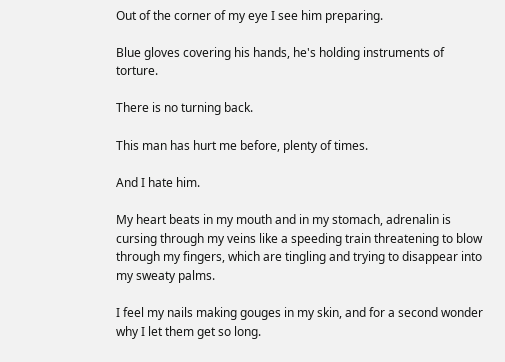Out of the corner of my eye I see him preparing.

Blue gloves covering his hands, he's holding instruments of torture.

There is no turning back.

This man has hurt me before, plenty of times.

And I hate him.

My heart beats in my mouth and in my stomach, adrenalin is cursing through my veins like a speeding train threatening to blow through my fingers, which are tingling and trying to disappear into my sweaty palms.

I feel my nails making gouges in my skin, and for a second wonder why I let them get so long.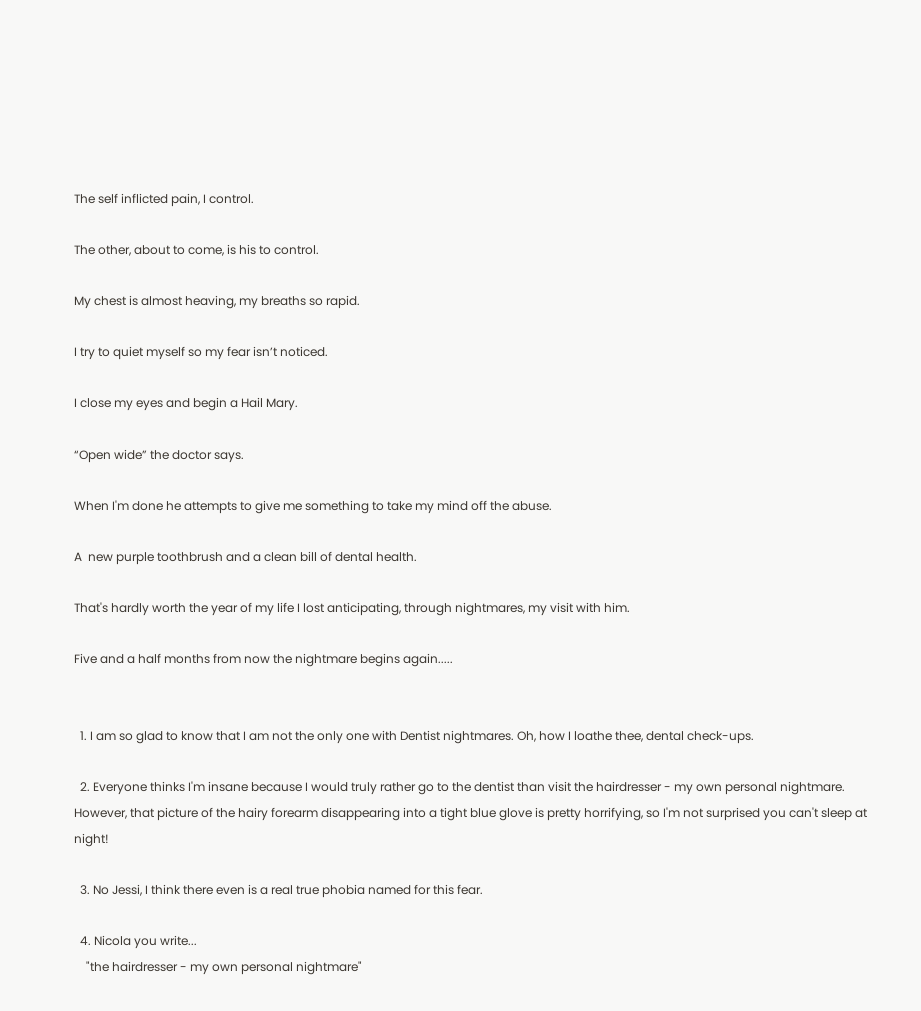The self inflicted pain, I control.

The other, about to come, is his to control.

My chest is almost heaving, my breaths so rapid.

I try to quiet myself so my fear isn’t noticed.

I close my eyes and begin a Hail Mary.

“Open wide” the doctor says.

When I'm done he attempts to give me something to take my mind off the abuse.

A  new purple toothbrush and a clean bill of dental health.

That's hardly worth the year of my life I lost anticipating, through nightmares, my visit with him.

Five and a half months from now the nightmare begins again.....


  1. I am so glad to know that I am not the only one with Dentist nightmares. Oh, how I loathe thee, dental check-ups.

  2. Everyone thinks I'm insane because I would truly rather go to the dentist than visit the hairdresser - my own personal nightmare. However, that picture of the hairy forearm disappearing into a tight blue glove is pretty horrifying, so I'm not surprised you can't sleep at night!

  3. No Jessi, I think there even is a real true phobia named for this fear.

  4. Nicola you write...
    "the hairdresser - my own personal nightmare"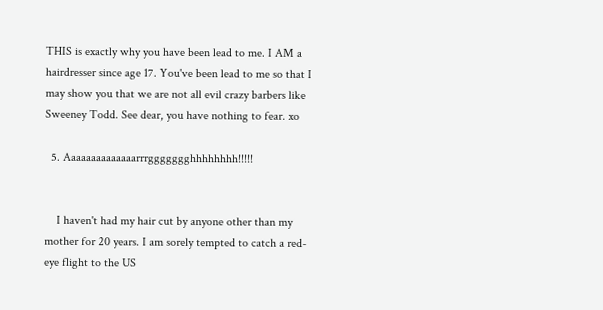THIS is exactly why you have been lead to me. I AM a hairdresser since age 17. You've been lead to me so that I may show you that we are not all evil crazy barbers like Sweeney Todd. See dear, you have nothing to fear. xo

  5. Aaaaaaaaaaaaaarrrggggggghhhhhhhh!!!!!


    I haven't had my hair cut by anyone other than my mother for 20 years. I am sorely tempted to catch a red-eye flight to the US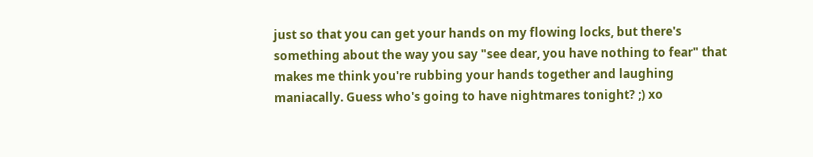just so that you can get your hands on my flowing locks, but there's something about the way you say "see dear, you have nothing to fear" that makes me think you're rubbing your hands together and laughing maniacally. Guess who's going to have nightmares tonight? ;) xo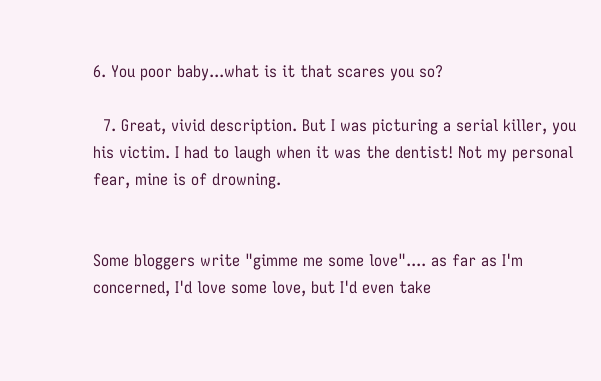6. You poor baby...what is it that scares you so?

  7. Great, vivid description. But I was picturing a serial killer, you his victim. I had to laugh when it was the dentist! Not my personal fear, mine is of drowning.


Some bloggers write "gimme me some love".... as far as I'm concerned, I'd love some love, but I'd even take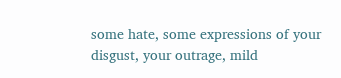some hate, some expressions of your disgust, your outrage, mild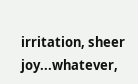irritation, sheer joy...whatever,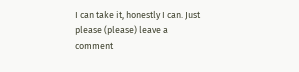I can take it, honestly I can. Just please (please) leave a comment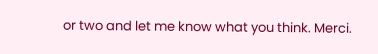or two and let me know what you think. Merci.